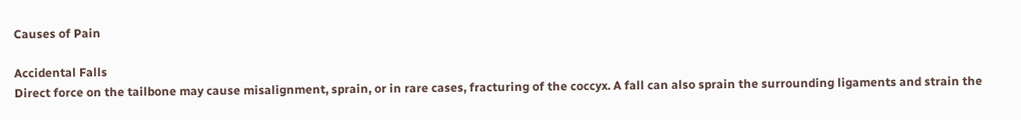Causes of Pain

Accidental Falls
Direct force on the tailbone may cause misalignment, sprain, or in rare cases, fracturing of the coccyx. A fall can also sprain the surrounding ligaments and strain the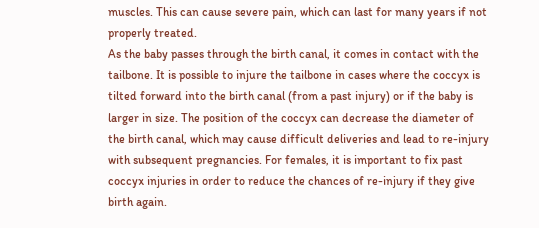muscles. This can cause severe pain, which can last for many years if not properly treated.
As the baby passes through the birth canal, it comes in contact with the tailbone. It is possible to injure the tailbone in cases where the coccyx is tilted forward into the birth canal (from a past injury) or if the baby is larger in size. The position of the coccyx can decrease the diameter of the birth canal, which may cause difficult deliveries and lead to re-injury with subsequent pregnancies. For females, it is important to fix past coccyx injuries in order to reduce the chances of re-injury if they give birth again.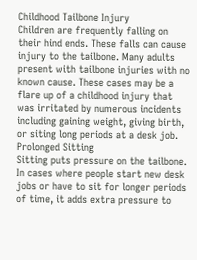Childhood Tailbone Injury
Children are frequently falling on their hind ends. These falls can cause injury to the tailbone. Many adults present with tailbone injuries with no known cause. These cases may be a flare up of a childhood injury that was irritated by numerous incidents including gaining weight, giving birth, or siting long periods at a desk job.
Prolonged Sitting
Sitting puts pressure on the tailbone. In cases where people start new desk jobs or have to sit for longer periods of time, it adds extra pressure to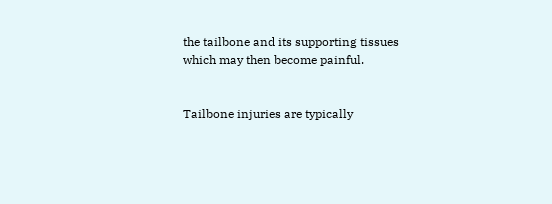the tailbone and its supporting tissues which may then become painful.


Tailbone injuries are typically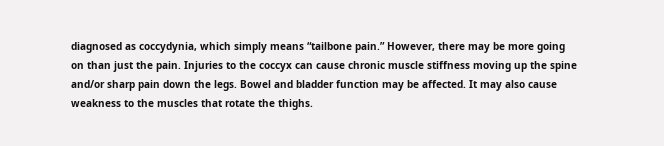diagnosed as coccydynia, which simply means “tailbone pain.” However, there may be more going on than just the pain. Injuries to the coccyx can cause chronic muscle stiffness moving up the spine and/or sharp pain down the legs. Bowel and bladder function may be affected. It may also cause weakness to the muscles that rotate the thighs.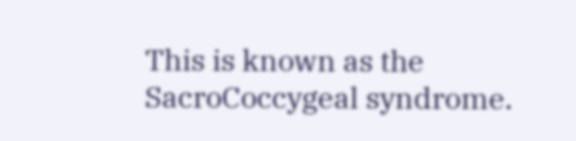This is known as the SacroCoccygeal syndrome.